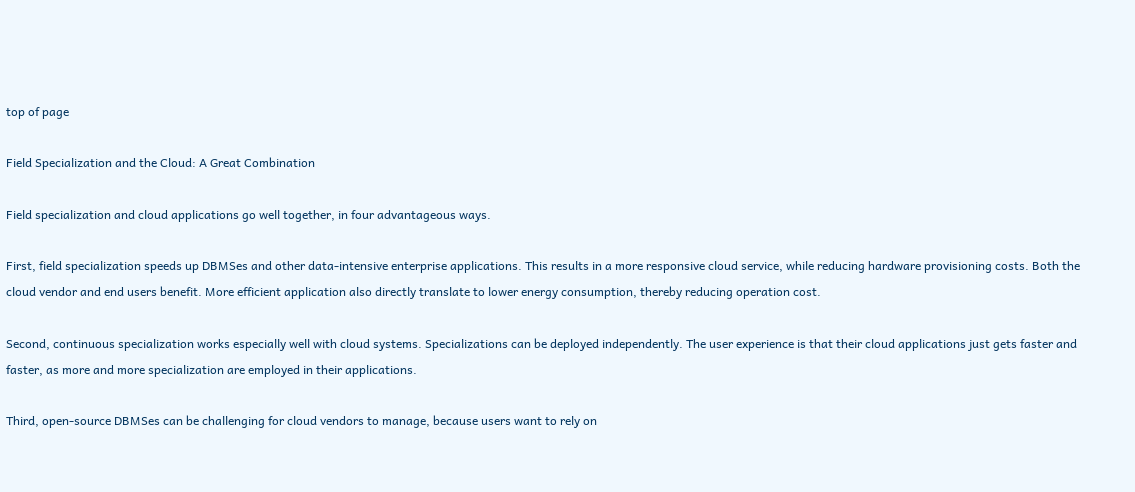top of page

Field Specialization and the Cloud: A Great Combination

Field specialization and cloud applications go well together, in four advantageous ways.

First, field specialization speeds up DBMSes and other data-intensive enterprise applications. This results in a more responsive cloud service, while reducing hardware provisioning costs. Both the cloud vendor and end users benefit. More efficient application also directly translate to lower energy consumption, thereby reducing operation cost.

Second, continuous specialization works especially well with cloud systems. Specializations can be deployed independently. The user experience is that their cloud applications just gets faster and faster, as more and more specialization are employed in their applications.

Third, open-source DBMSes can be challenging for cloud vendors to manage, because users want to rely on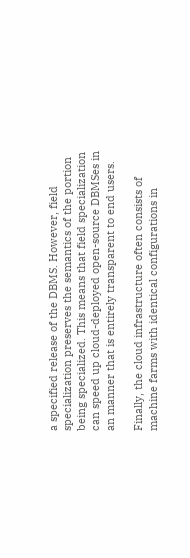a specified release of the DBMS. However, field specialization preserves the semantics of the portion being specialized. This means that field specialization can speed up cloud-deployed open-source DBMSes in an manner that is entirely transparent to end users.

Finally, the cloud infrastructure often consists of machine farms with identical configurations in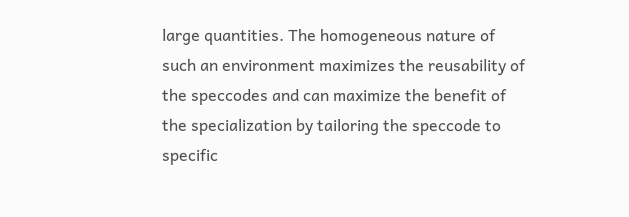large quantities. The homogeneous nature of such an environment maximizes the reusability of the speccodes and can maximize the benefit of the specialization by tailoring the speccode to specific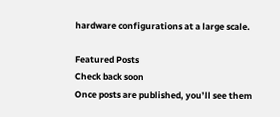hardware configurations at a large scale.

Featured Posts
Check back soon
Once posts are published, you’ll see them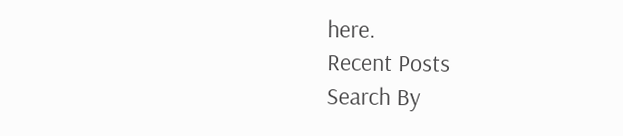here.
Recent Posts
Search By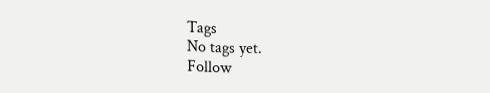Tags
No tags yet.
Follow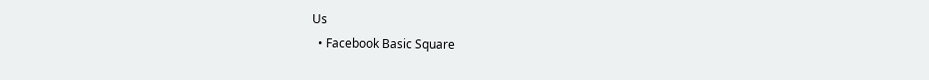Us
  • Facebook Basic Square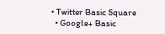• Twitter Basic Square
  • Google+ Basic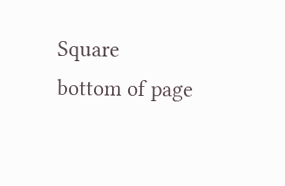Square
bottom of page